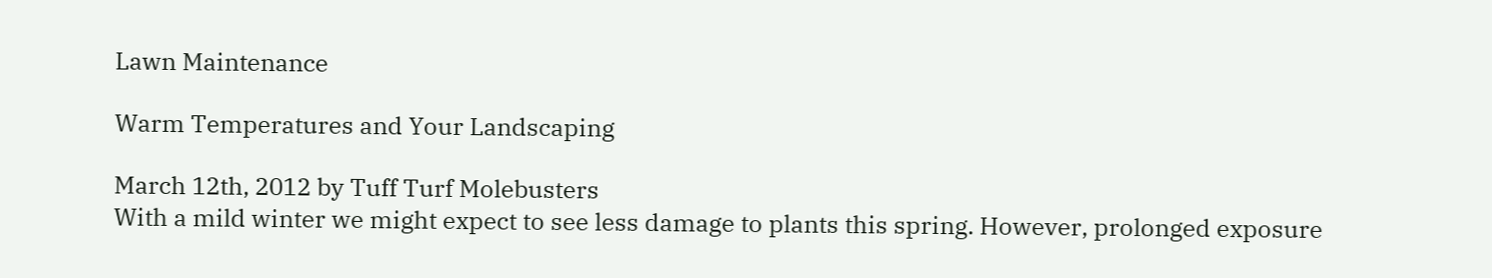Lawn Maintenance

Warm Temperatures and Your Landscaping

March 12th, 2012 by Tuff Turf Molebusters
With a mild winter we might expect to see less damage to plants this spring. However, prolonged exposure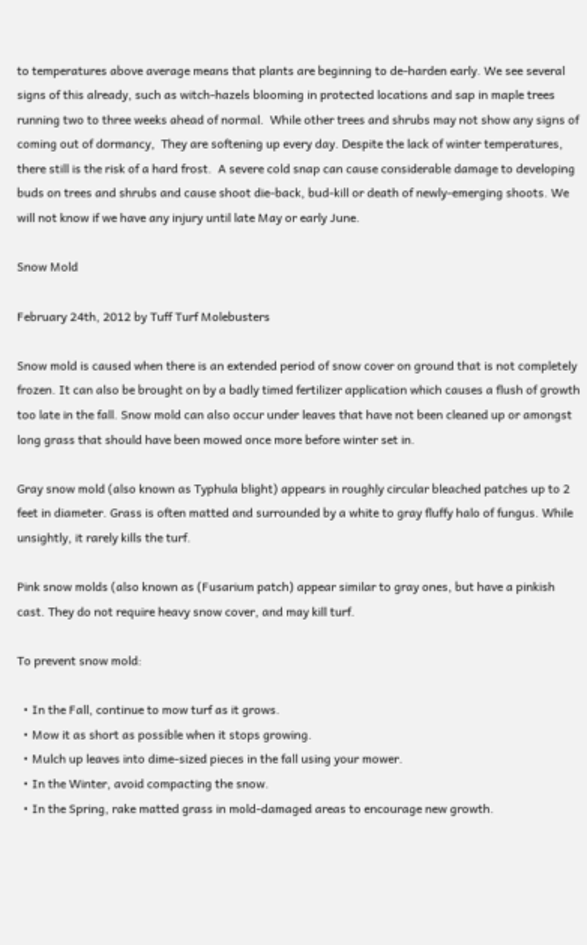to temperatures above average means that plants are beginning to de-harden early. We see several signs of this already, such as witch-hazels blooming in protected locations and sap in maple trees running two to three weeks ahead of normal.  While other trees and shrubs may not show any signs of coming out of dormancy,  They are softening up every day. Despite the lack of winter temperatures, there still is the risk of a hard frost.  A severe cold snap can cause considerable damage to developing buds on trees and shrubs and cause shoot die-back, bud-kill or death of newly-emerging shoots. We will not know if we have any injury until late May or early June.

Snow Mold

February 24th, 2012 by Tuff Turf Molebusters

Snow mold is caused when there is an extended period of snow cover on ground that is not completely frozen. It can also be brought on by a badly timed fertilizer application which causes a flush of growth too late in the fall. Snow mold can also occur under leaves that have not been cleaned up or amongst long grass that should have been mowed once more before winter set in.

Gray snow mold (also known as Typhula blight) appears in roughly circular bleached patches up to 2 feet in diameter. Grass is often matted and surrounded by a white to gray fluffy halo of fungus. While unsightly, it rarely kills the turf.

Pink snow molds (also known as (Fusarium patch) appear similar to gray ones, but have a pinkish cast. They do not require heavy snow cover, and may kill turf.

To prevent snow mold:

  • In the Fall, continue to mow turf as it grows.
  • Mow it as short as possible when it stops growing.
  • Mulch up leaves into dime-sized pieces in the fall using your mower.
  • In the Winter, avoid compacting the snow.
  • In the Spring, rake matted grass in mold-damaged areas to encourage new growth.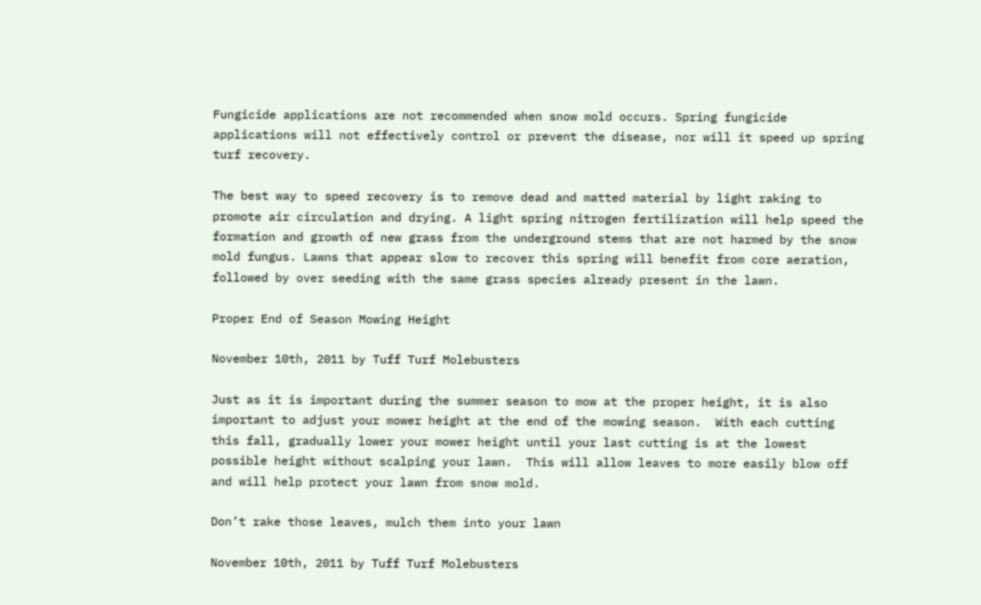Fungicide applications are not recommended when snow mold occurs. Spring fungicide applications will not effectively control or prevent the disease, nor will it speed up spring turf recovery.

The best way to speed recovery is to remove dead and matted material by light raking to promote air circulation and drying. A light spring nitrogen fertilization will help speed the formation and growth of new grass from the underground stems that are not harmed by the snow mold fungus. Lawns that appear slow to recover this spring will benefit from core aeration, followed by over seeding with the same grass species already present in the lawn.

Proper End of Season Mowing Height

November 10th, 2011 by Tuff Turf Molebusters

Just as it is important during the summer season to mow at the proper height, it is also important to adjust your mower height at the end of the mowing season.  With each cutting this fall, gradually lower your mower height until your last cutting is at the lowest possible height without scalping your lawn.  This will allow leaves to more easily blow off and will help protect your lawn from snow mold.

Don’t rake those leaves, mulch them into your lawn

November 10th, 2011 by Tuff Turf Molebusters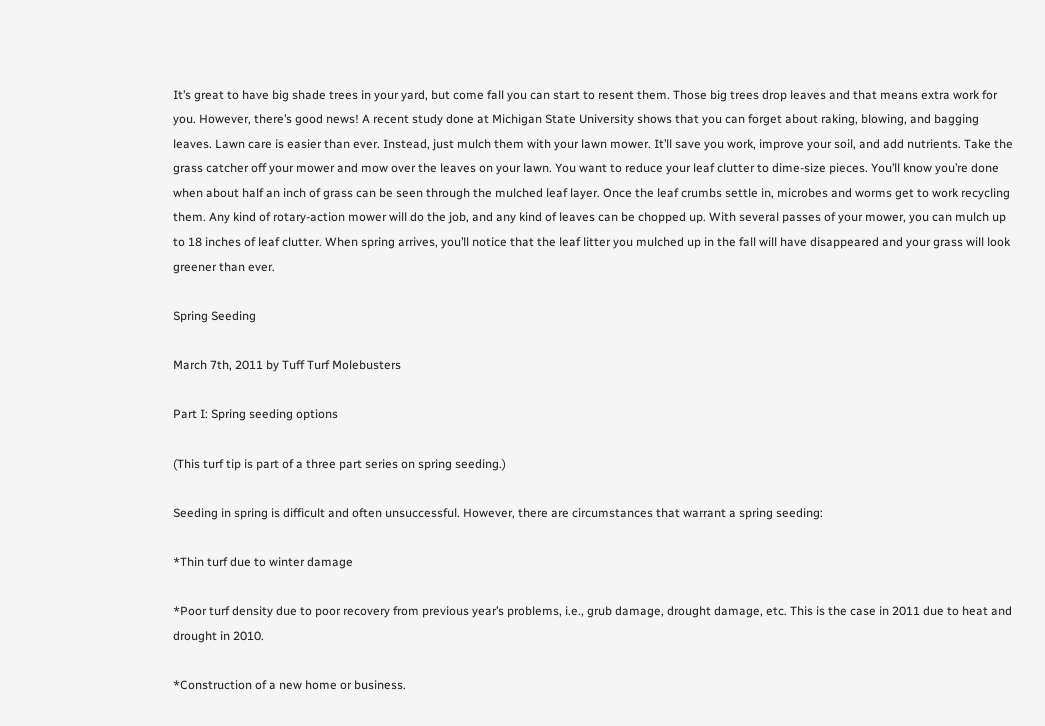It’s great to have big shade trees in your yard, but come fall you can start to resent them. Those big trees drop leaves and that means extra work for you. However, there’s good news! A recent study done at Michigan State University shows that you can forget about raking, blowing, and bagging leaves. Lawn care is easier than ever. Instead, just mulch them with your lawn mower. It’ll save you work, improve your soil, and add nutrients. Take the grass catcher off your mower and mow over the leaves on your lawn. You want to reduce your leaf clutter to dime-size pieces. You’ll know you’re done when about half an inch of grass can be seen through the mulched leaf layer. Once the leaf crumbs settle in, microbes and worms get to work recycling them. Any kind of rotary-action mower will do the job, and any kind of leaves can be chopped up. With several passes of your mower, you can mulch up to 18 inches of leaf clutter. When spring arrives, you’ll notice that the leaf litter you mulched up in the fall will have disappeared and your grass will look greener than ever.

Spring Seeding

March 7th, 2011 by Tuff Turf Molebusters

Part I: Spring seeding options

(This turf tip is part of a three part series on spring seeding.)

Seeding in spring is difficult and often unsuccessful. However, there are circumstances that warrant a spring seeding:

*Thin turf due to winter damage

*Poor turf density due to poor recovery from previous year’s problems, i.e., grub damage, drought damage, etc. This is the case in 2011 due to heat and drought in 2010.

*Construction of a new home or business.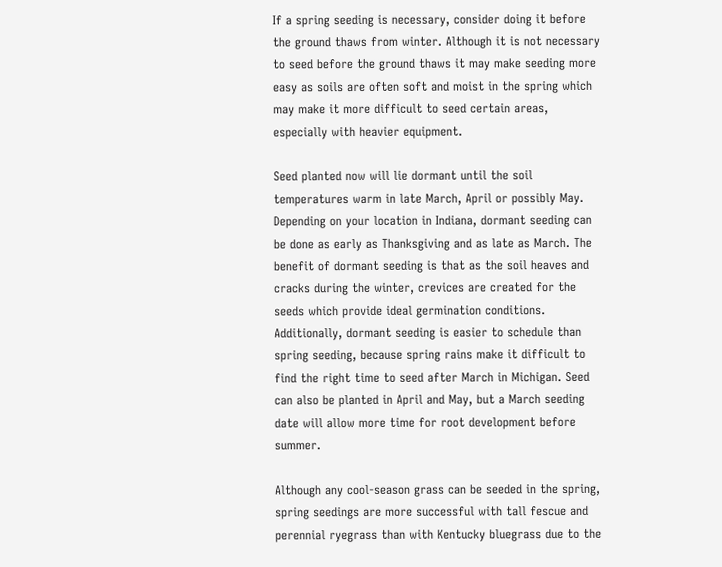If a spring seeding is necessary, consider doing it before the ground thaws from winter. Although it is not necessary to seed before the ground thaws it may make seeding more easy as soils are often soft and moist in the spring which may make it more difficult to seed certain areas, especially with heavier equipment.

Seed planted now will lie dormant until the soil temperatures warm in late March, April or possibly May. Depending on your location in Indiana, dormant seeding can be done as early as Thanksgiving and as late as March. The benefit of dormant seeding is that as the soil heaves and cracks during the winter, crevices are created for the seeds which provide ideal germination conditions. Additionally, dormant seeding is easier to schedule than spring seeding, because spring rains make it difficult to find the right time to seed after March in Michigan. Seed can also be planted in April and May, but a March seeding date will allow more time for root development before summer.

Although any cool-season grass can be seeded in the spring, spring seedings are more successful with tall fescue and perennial ryegrass than with Kentucky bluegrass due to the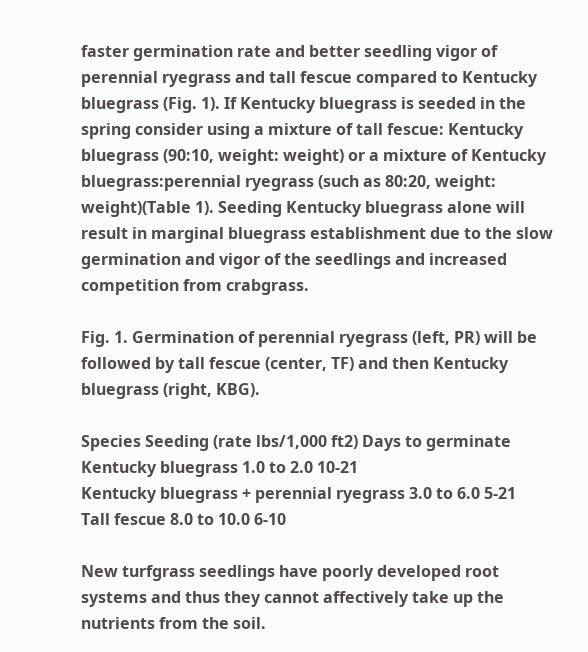faster germination rate and better seedling vigor of perennial ryegrass and tall fescue compared to Kentucky bluegrass (Fig. 1). If Kentucky bluegrass is seeded in the spring consider using a mixture of tall fescue: Kentucky bluegrass (90:10, weight: weight) or a mixture of Kentucky bluegrass:perennial ryegrass (such as 80:20, weight: weight)(Table 1). Seeding Kentucky bluegrass alone will result in marginal bluegrass establishment due to the slow germination and vigor of the seedlings and increased competition from crabgrass.

Fig. 1. Germination of perennial ryegrass (left, PR) will be followed by tall fescue (center, TF) and then Kentucky bluegrass (right, KBG).

Species Seeding (rate lbs/1,000 ft2) Days to germinate
Kentucky bluegrass 1.0 to 2.0 10-21
Kentucky bluegrass + perennial ryegrass 3.0 to 6.0 5-21
Tall fescue 8.0 to 10.0 6-10

New turfgrass seedlings have poorly developed root systems and thus they cannot affectively take up the nutrients from the soil.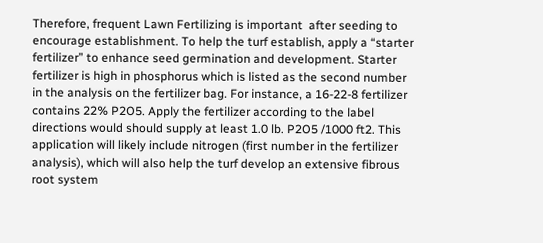Therefore, frequent Lawn Fertilizing is important  after seeding to encourage establishment. To help the turf establish, apply a “starter fertilizer” to enhance seed germination and development. Starter fertilizer is high in phosphorus which is listed as the second number in the analysis on the fertilizer bag. For instance, a 16-22-8 fertilizer contains 22% P2O5. Apply the fertilizer according to the label directions would should supply at least 1.0 lb. P2O5 /1000 ft2. This application will likely include nitrogen (first number in the fertilizer analysis), which will also help the turf develop an extensive fibrous root system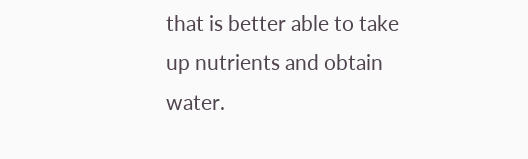that is better able to take up nutrients and obtain water.